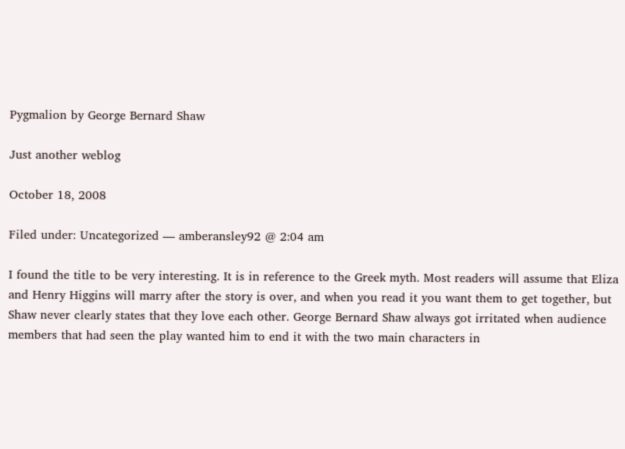Pygmalion by George Bernard Shaw

Just another weblog

October 18, 2008

Filed under: Uncategorized — amberansley92 @ 2:04 am

I found the title to be very interesting. It is in reference to the Greek myth. Most readers will assume that Eliza and Henry Higgins will marry after the story is over, and when you read it you want them to get together, but Shaw never clearly states that they love each other. George Bernard Shaw always got irritated when audience members that had seen the play wanted him to end it with the two main characters in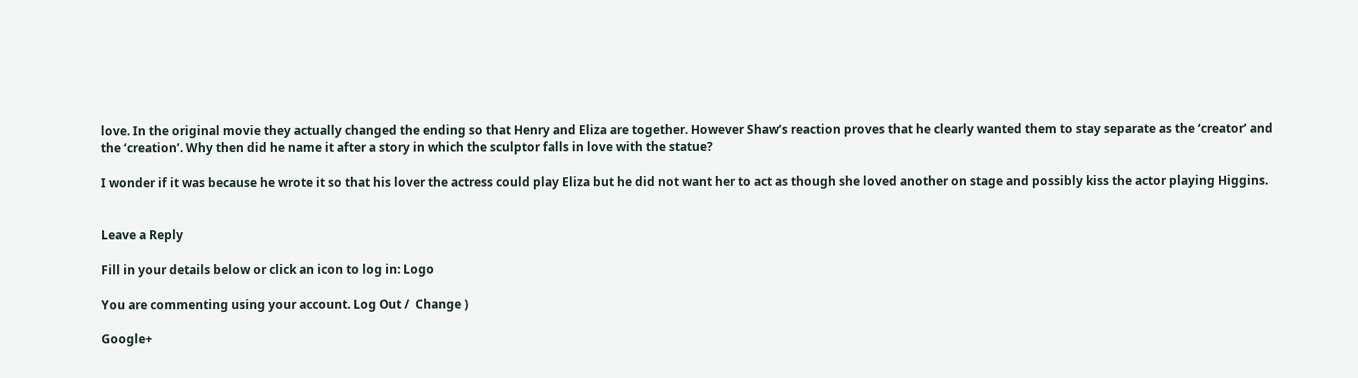love. In the original movie they actually changed the ending so that Henry and Eliza are together. However Shaw’s reaction proves that he clearly wanted them to stay separate as the ‘creator’ and the ‘creation’. Why then did he name it after a story in which the sculptor falls in love with the statue?

I wonder if it was because he wrote it so that his lover the actress could play Eliza but he did not want her to act as though she loved another on stage and possibly kiss the actor playing Higgins.


Leave a Reply

Fill in your details below or click an icon to log in: Logo

You are commenting using your account. Log Out /  Change )

Google+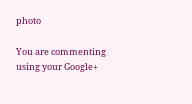photo

You are commenting using your Google+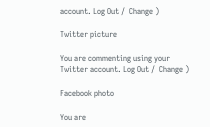account. Log Out /  Change )

Twitter picture

You are commenting using your Twitter account. Log Out /  Change )

Facebook photo

You are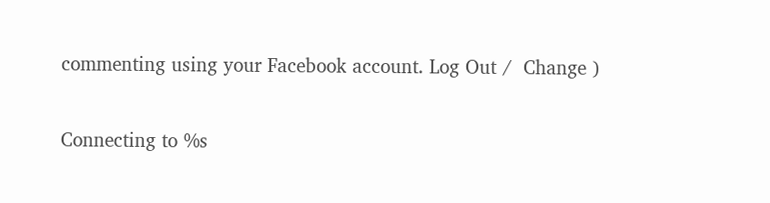commenting using your Facebook account. Log Out /  Change )

Connecting to %s